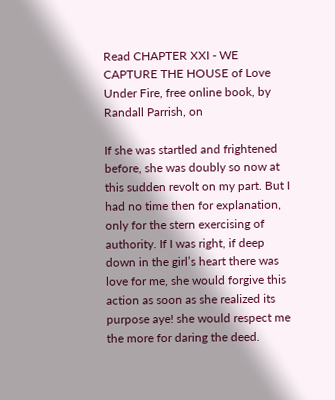Read CHAPTER XXI - WE CAPTURE THE HOUSE of Love Under Fire, free online book, by Randall Parrish, on

If she was startled and frightened before, she was doubly so now at this sudden revolt on my part. But I had no time then for explanation, only for the stern exercising of authority. If I was right, if deep down in the girl’s heart there was love for me, she would forgive this action as soon as she realized its purpose aye! she would respect me the more for daring the deed.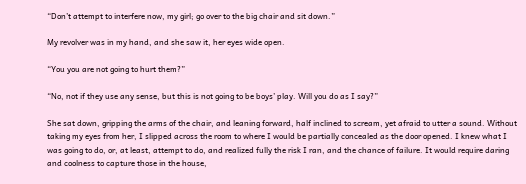“Don’t attempt to interfere now, my girl; go over to the big chair and sit down.”

My revolver was in my hand, and she saw it, her eyes wide open.

“You you are not going to hurt them?”

“No, not if they use any sense, but this is not going to be boys’ play. Will you do as I say?”

She sat down, gripping the arms of the chair, and leaning forward, half inclined to scream, yet afraid to utter a sound. Without taking my eyes from her, I slipped across the room to where I would be partially concealed as the door opened. I knew what I was going to do, or, at least, attempt to do, and realized fully the risk I ran, and the chance of failure. It would require daring and coolness to capture those in the house,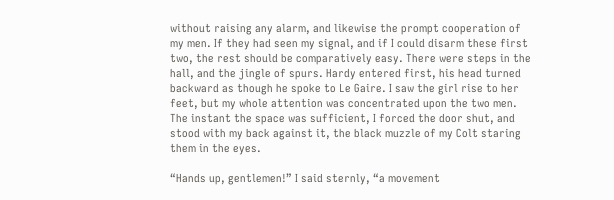without raising any alarm, and likewise the prompt cooperation of my men. If they had seen my signal, and if I could disarm these first two, the rest should be comparatively easy. There were steps in the hall, and the jingle of spurs. Hardy entered first, his head turned backward as though he spoke to Le Gaire. I saw the girl rise to her feet, but my whole attention was concentrated upon the two men. The instant the space was sufficient, I forced the door shut, and stood with my back against it, the black muzzle of my Colt staring them in the eyes.

“Hands up, gentlemen!” I said sternly, “a movement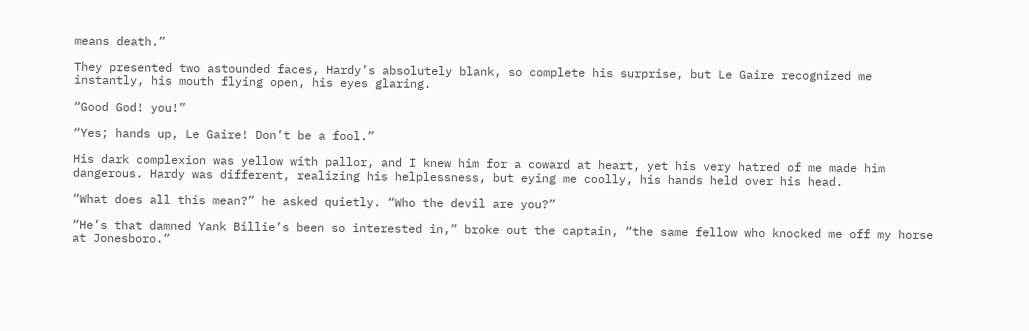means death.”

They presented two astounded faces, Hardy’s absolutely blank, so complete his surprise, but Le Gaire recognized me instantly, his mouth flying open, his eyes glaring.

“Good God! you!”

“Yes; hands up, Le Gaire! Don’t be a fool.”

His dark complexion was yellow with pallor, and I knew him for a coward at heart, yet his very hatred of me made him dangerous. Hardy was different, realizing his helplessness, but eying me coolly, his hands held over his head.

“What does all this mean?” he asked quietly. “Who the devil are you?”

“He’s that damned Yank Billie’s been so interested in,” broke out the captain, “the same fellow who knocked me off my horse at Jonesboro.”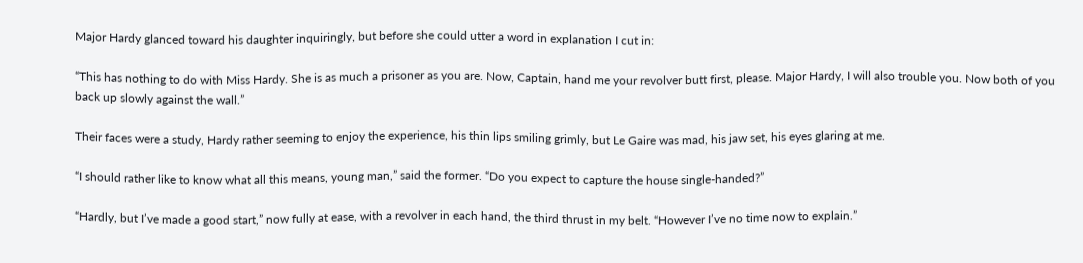Major Hardy glanced toward his daughter inquiringly, but before she could utter a word in explanation I cut in:

“This has nothing to do with Miss Hardy. She is as much a prisoner as you are. Now, Captain, hand me your revolver butt first, please. Major Hardy, I will also trouble you. Now both of you back up slowly against the wall.”

Their faces were a study, Hardy rather seeming to enjoy the experience, his thin lips smiling grimly, but Le Gaire was mad, his jaw set, his eyes glaring at me.

“I should rather like to know what all this means, young man,” said the former. “Do you expect to capture the house single-handed?”

“Hardly, but I’ve made a good start,” now fully at ease, with a revolver in each hand, the third thrust in my belt. “However I’ve no time now to explain.”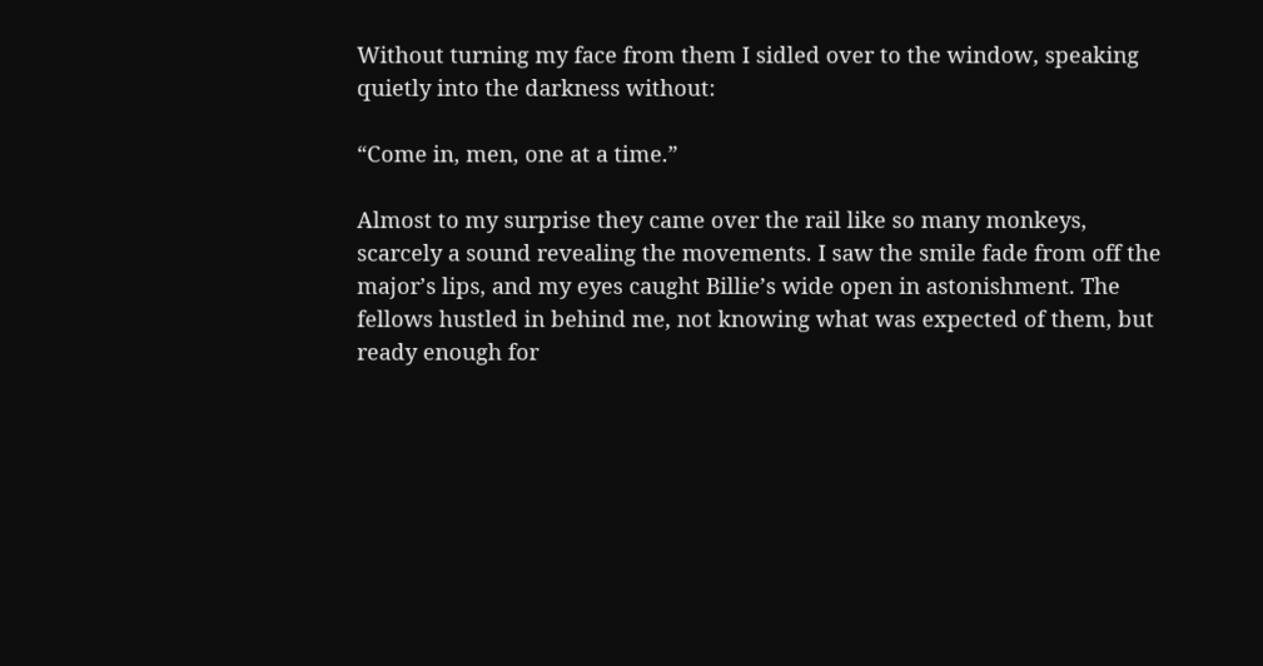Without turning my face from them I sidled over to the window, speaking quietly into the darkness without:

“Come in, men, one at a time.”

Almost to my surprise they came over the rail like so many monkeys, scarcely a sound revealing the movements. I saw the smile fade from off the major’s lips, and my eyes caught Billie’s wide open in astonishment. The fellows hustled in behind me, not knowing what was expected of them, but ready enough for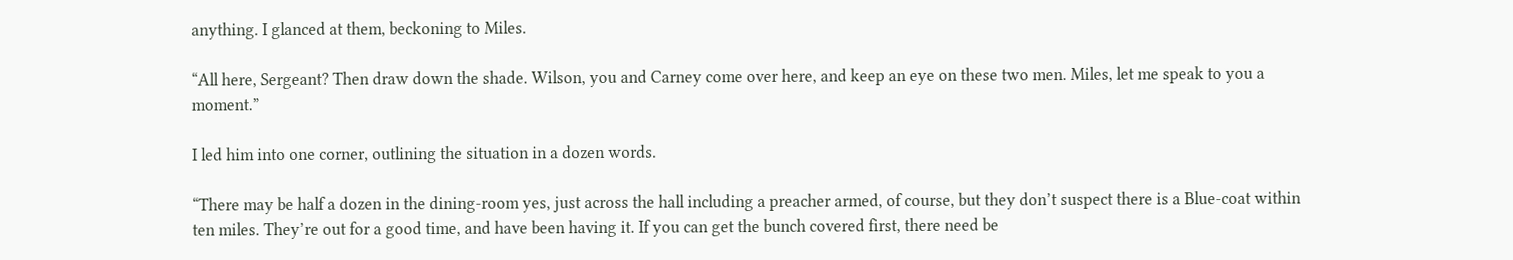anything. I glanced at them, beckoning to Miles.

“All here, Sergeant? Then draw down the shade. Wilson, you and Carney come over here, and keep an eye on these two men. Miles, let me speak to you a moment.”

I led him into one corner, outlining the situation in a dozen words.

“There may be half a dozen in the dining-room yes, just across the hall including a preacher armed, of course, but they don’t suspect there is a Blue-coat within ten miles. They’re out for a good time, and have been having it. If you can get the bunch covered first, there need be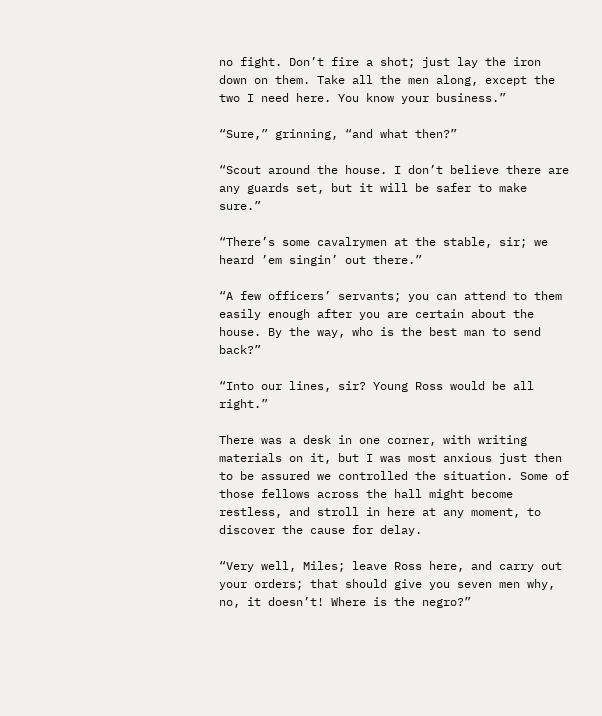no fight. Don’t fire a shot; just lay the iron down on them. Take all the men along, except the two I need here. You know your business.”

“Sure,” grinning, “and what then?”

“Scout around the house. I don’t believe there are any guards set, but it will be safer to make sure.”

“There’s some cavalrymen at the stable, sir; we heard ’em singin’ out there.”

“A few officers’ servants; you can attend to them easily enough after you are certain about the house. By the way, who is the best man to send back?”

“Into our lines, sir? Young Ross would be all right.”

There was a desk in one corner, with writing materials on it, but I was most anxious just then to be assured we controlled the situation. Some of those fellows across the hall might become restless, and stroll in here at any moment, to discover the cause for delay.

“Very well, Miles; leave Ross here, and carry out your orders; that should give you seven men why, no, it doesn’t! Where is the negro?”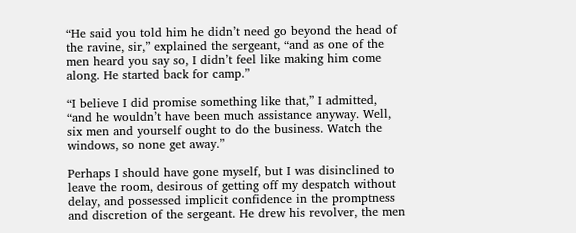“He said you told him he didn’t need go beyond the head of the ravine, sir,” explained the sergeant, “and as one of the men heard you say so, I didn’t feel like making him come along. He started back for camp.”

“I believe I did promise something like that,” I admitted, “and he wouldn’t have been much assistance anyway. Well, six men and yourself ought to do the business. Watch the windows, so none get away.”

Perhaps I should have gone myself, but I was disinclined to leave the room, desirous of getting off my despatch without delay, and possessed implicit confidence in the promptness and discretion of the sergeant. He drew his revolver, the men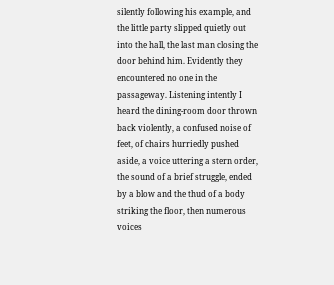silently following his example, and the little party slipped quietly out into the hall, the last man closing the door behind him. Evidently they encountered no one in the passageway. Listening intently I heard the dining-room door thrown back violently, a confused noise of feet, of chairs hurriedly pushed aside, a voice uttering a stern order, the sound of a brief struggle, ended by a blow and the thud of a body striking the floor, then numerous voices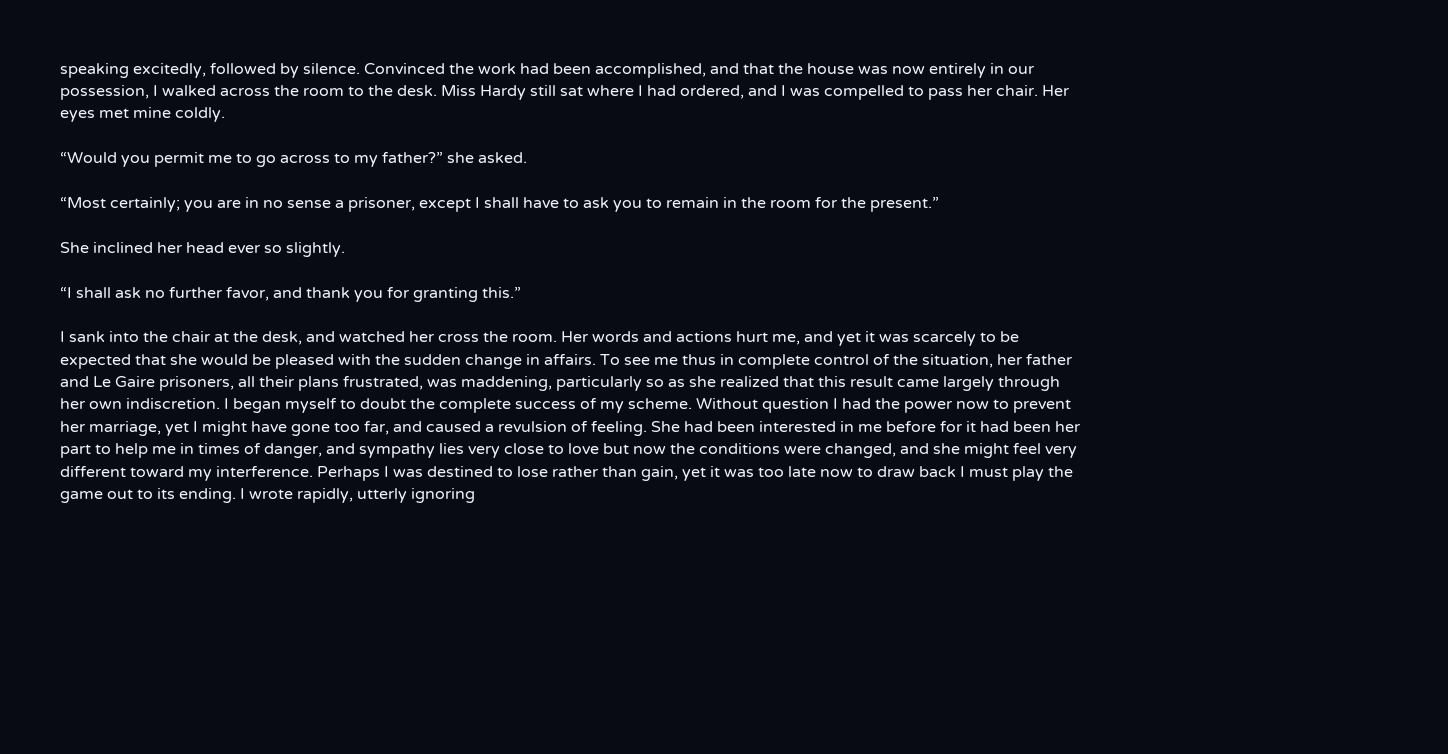speaking excitedly, followed by silence. Convinced the work had been accomplished, and that the house was now entirely in our possession, I walked across the room to the desk. Miss Hardy still sat where I had ordered, and I was compelled to pass her chair. Her eyes met mine coldly.

“Would you permit me to go across to my father?” she asked.

“Most certainly; you are in no sense a prisoner, except I shall have to ask you to remain in the room for the present.”

She inclined her head ever so slightly.

“I shall ask no further favor, and thank you for granting this.”

I sank into the chair at the desk, and watched her cross the room. Her words and actions hurt me, and yet it was scarcely to be expected that she would be pleased with the sudden change in affairs. To see me thus in complete control of the situation, her father and Le Gaire prisoners, all their plans frustrated, was maddening, particularly so as she realized that this result came largely through her own indiscretion. I began myself to doubt the complete success of my scheme. Without question I had the power now to prevent her marriage, yet I might have gone too far, and caused a revulsion of feeling. She had been interested in me before for it had been her part to help me in times of danger, and sympathy lies very close to love but now the conditions were changed, and she might feel very different toward my interference. Perhaps I was destined to lose rather than gain, yet it was too late now to draw back I must play the game out to its ending. I wrote rapidly, utterly ignoring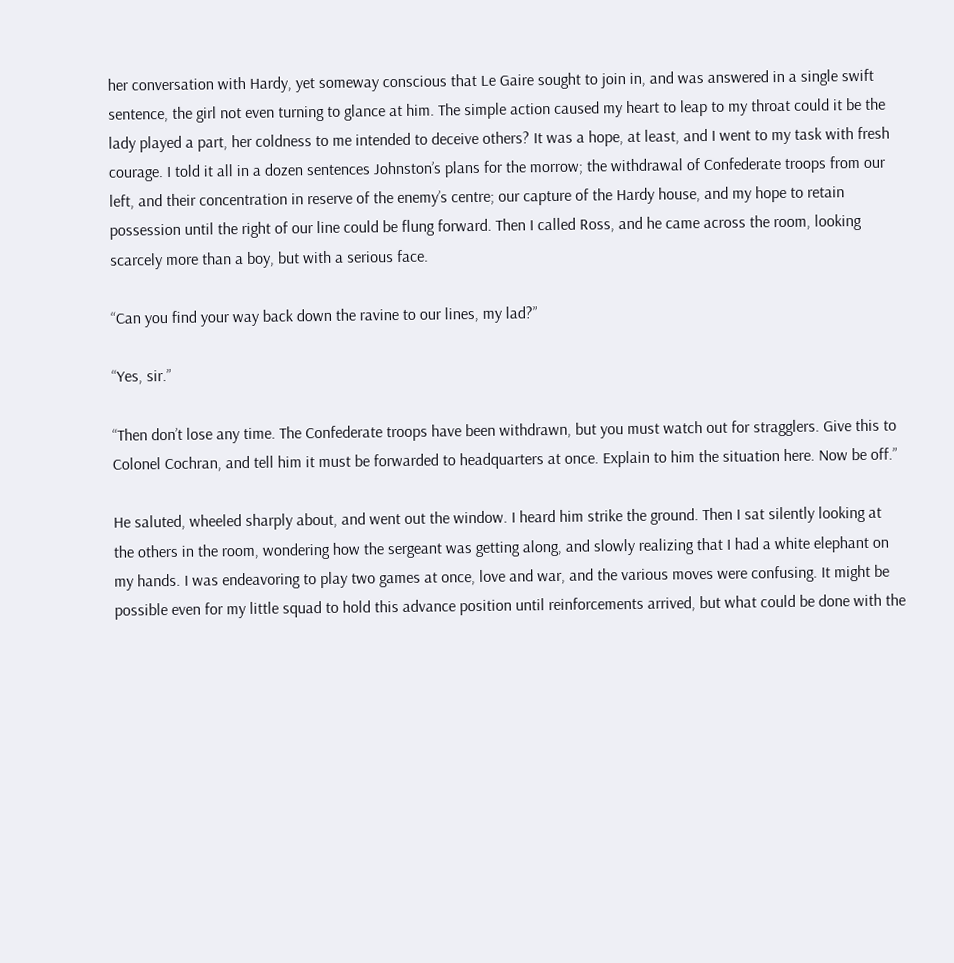her conversation with Hardy, yet someway conscious that Le Gaire sought to join in, and was answered in a single swift sentence, the girl not even turning to glance at him. The simple action caused my heart to leap to my throat could it be the lady played a part, her coldness to me intended to deceive others? It was a hope, at least, and I went to my task with fresh courage. I told it all in a dozen sentences Johnston’s plans for the morrow; the withdrawal of Confederate troops from our left, and their concentration in reserve of the enemy’s centre; our capture of the Hardy house, and my hope to retain possession until the right of our line could be flung forward. Then I called Ross, and he came across the room, looking scarcely more than a boy, but with a serious face.

“Can you find your way back down the ravine to our lines, my lad?”

“Yes, sir.”

“Then don’t lose any time. The Confederate troops have been withdrawn, but you must watch out for stragglers. Give this to Colonel Cochran, and tell him it must be forwarded to headquarters at once. Explain to him the situation here. Now be off.”

He saluted, wheeled sharply about, and went out the window. I heard him strike the ground. Then I sat silently looking at the others in the room, wondering how the sergeant was getting along, and slowly realizing that I had a white elephant on my hands. I was endeavoring to play two games at once, love and war, and the various moves were confusing. It might be possible even for my little squad to hold this advance position until reinforcements arrived, but what could be done with the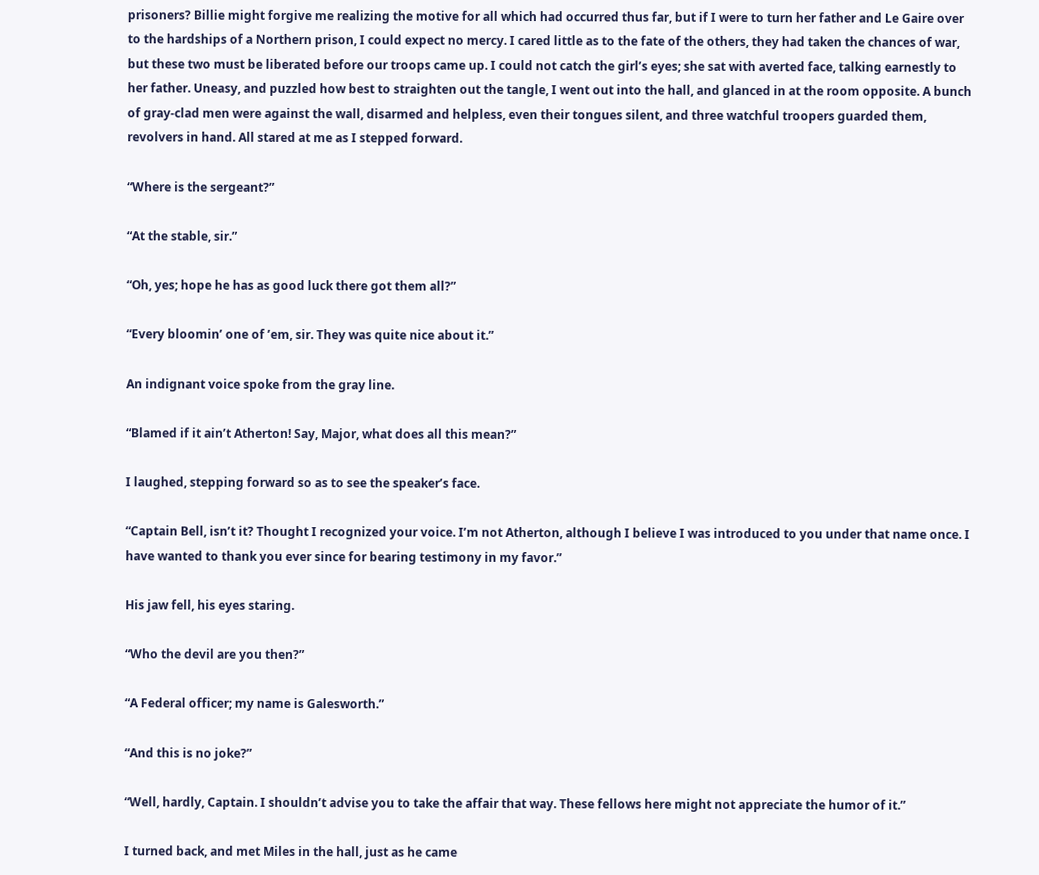prisoners? Billie might forgive me realizing the motive for all which had occurred thus far, but if I were to turn her father and Le Gaire over to the hardships of a Northern prison, I could expect no mercy. I cared little as to the fate of the others, they had taken the chances of war, but these two must be liberated before our troops came up. I could not catch the girl’s eyes; she sat with averted face, talking earnestly to her father. Uneasy, and puzzled how best to straighten out the tangle, I went out into the hall, and glanced in at the room opposite. A bunch of gray-clad men were against the wall, disarmed and helpless, even their tongues silent, and three watchful troopers guarded them, revolvers in hand. All stared at me as I stepped forward.

“Where is the sergeant?”

“At the stable, sir.”

“Oh, yes; hope he has as good luck there got them all?”

“Every bloomin’ one of ’em, sir. They was quite nice about it.”

An indignant voice spoke from the gray line.

“Blamed if it ain’t Atherton! Say, Major, what does all this mean?”

I laughed, stepping forward so as to see the speaker’s face.

“Captain Bell, isn’t it? Thought I recognized your voice. I’m not Atherton, although I believe I was introduced to you under that name once. I have wanted to thank you ever since for bearing testimony in my favor.”

His jaw fell, his eyes staring.

“Who the devil are you then?”

“A Federal officer; my name is Galesworth.”

“And this is no joke?”

“Well, hardly, Captain. I shouldn’t advise you to take the affair that way. These fellows here might not appreciate the humor of it.”

I turned back, and met Miles in the hall, just as he came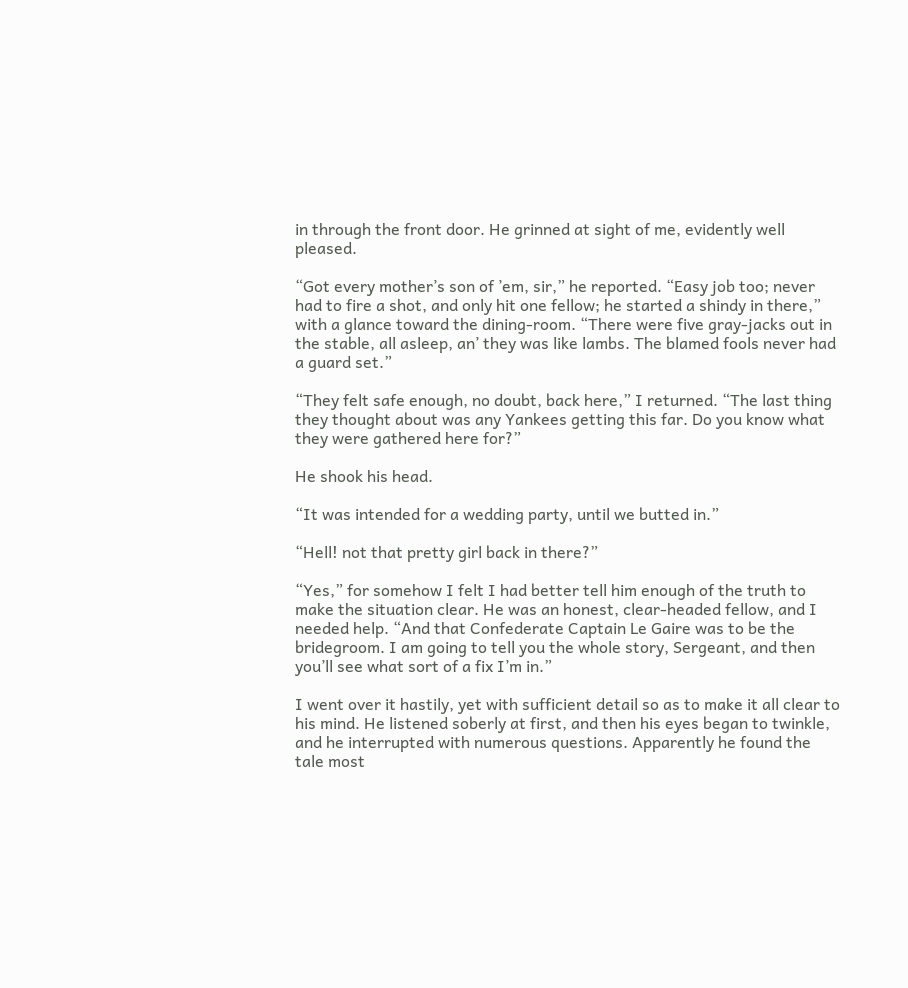in through the front door. He grinned at sight of me, evidently well pleased.

“Got every mother’s son of ’em, sir,” he reported. “Easy job too; never had to fire a shot, and only hit one fellow; he started a shindy in there,” with a glance toward the dining-room. “There were five gray-jacks out in the stable, all asleep, an’ they was like lambs. The blamed fools never had a guard set.”

“They felt safe enough, no doubt, back here,” I returned. “The last thing they thought about was any Yankees getting this far. Do you know what they were gathered here for?”

He shook his head.

“It was intended for a wedding party, until we butted in.”

“Hell! not that pretty girl back in there?”

“Yes,” for somehow I felt I had better tell him enough of the truth to make the situation clear. He was an honest, clear-headed fellow, and I needed help. “And that Confederate Captain Le Gaire was to be the bridegroom. I am going to tell you the whole story, Sergeant, and then you’ll see what sort of a fix I’m in.”

I went over it hastily, yet with sufficient detail so as to make it all clear to his mind. He listened soberly at first, and then his eyes began to twinkle, and he interrupted with numerous questions. Apparently he found the tale most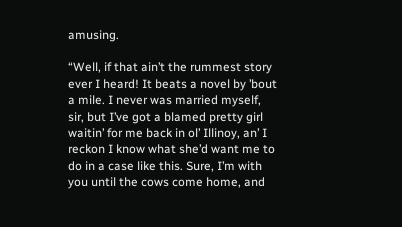amusing.

“Well, if that ain’t the rummest story ever I heard! It beats a novel by ’bout a mile. I never was married myself, sir, but I’ve got a blamed pretty girl waitin’ for me back in ol’ Illinoy, an’ I reckon I know what she’d want me to do in a case like this. Sure, I’m with you until the cows come home, and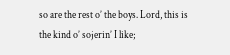so are the rest o’ the boys. Lord, this is the kind o’ sojerin’ I like;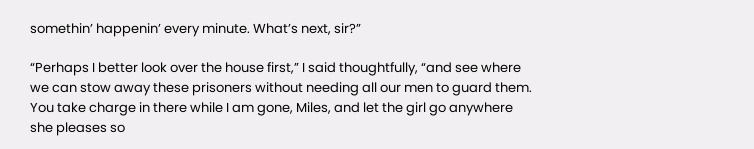somethin’ happenin’ every minute. What’s next, sir?”

“Perhaps I better look over the house first,” I said thoughtfully, “and see where we can stow away these prisoners without needing all our men to guard them. You take charge in there while I am gone, Miles, and let the girl go anywhere she pleases so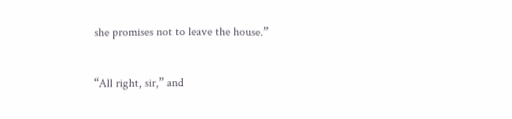she promises not to leave the house.”

“All right, sir,” and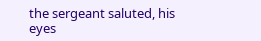the sergeant saluted, his eyes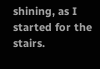shining, as I started for the stairs.